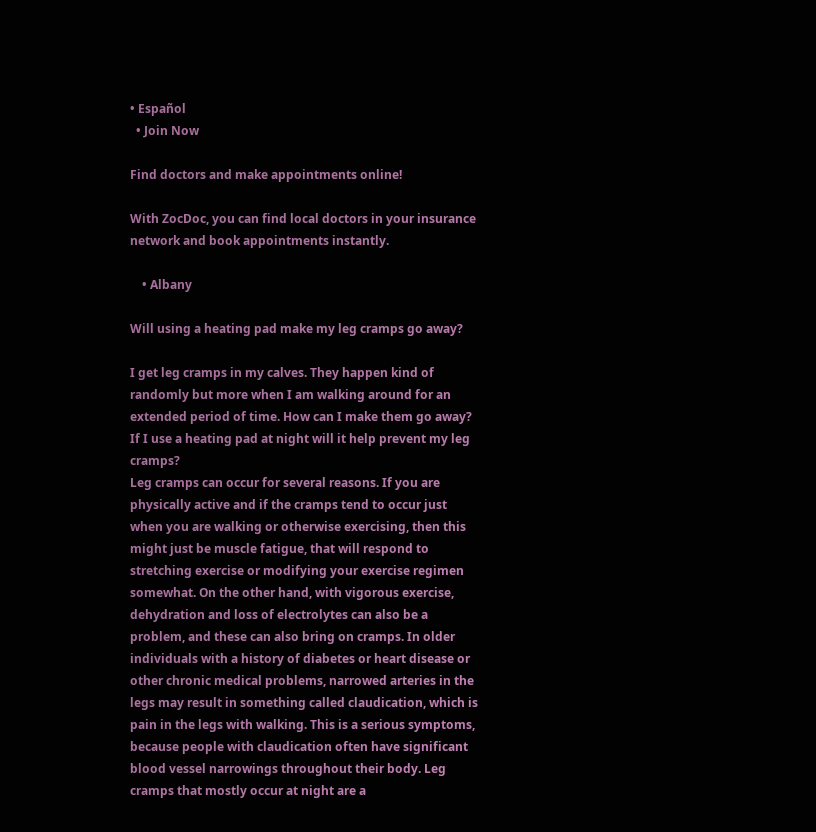• Español
  • Join Now

Find doctors and make appointments online!

With ZocDoc, you can find local doctors in your insurance network and book appointments instantly.

    • Albany

Will using a heating pad make my leg cramps go away?

I get leg cramps in my calves. They happen kind of randomly but more when I am walking around for an extended period of time. How can I make them go away? If I use a heating pad at night will it help prevent my leg cramps?
Leg cramps can occur for several reasons. If you are physically active and if the cramps tend to occur just when you are walking or otherwise exercising, then this might just be muscle fatigue, that will respond to stretching exercise or modifying your exercise regimen somewhat. On the other hand, with vigorous exercise, dehydration and loss of electrolytes can also be a problem, and these can also bring on cramps. In older individuals with a history of diabetes or heart disease or other chronic medical problems, narrowed arteries in the legs may result in something called claudication, which is pain in the legs with walking. This is a serious symptoms, because people with claudication often have significant blood vessel narrowings throughout their body. Leg cramps that mostly occur at night are a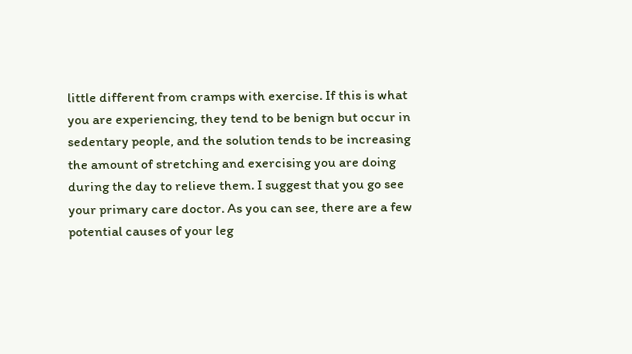little different from cramps with exercise. If this is what you are experiencing, they tend to be benign but occur in sedentary people, and the solution tends to be increasing the amount of stretching and exercising you are doing during the day to relieve them. I suggest that you go see your primary care doctor. As you can see, there are a few potential causes of your leg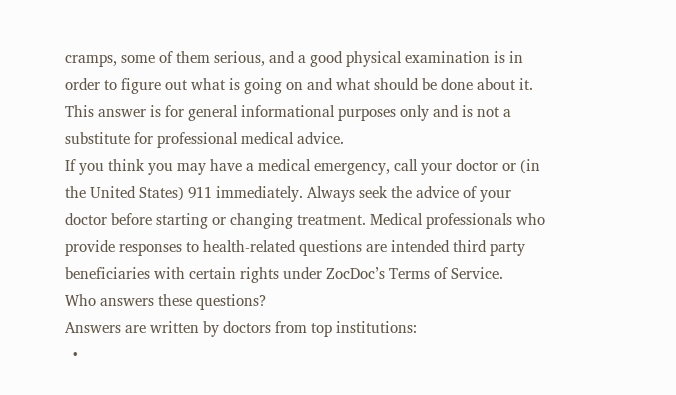cramps, some of them serious, and a good physical examination is in order to figure out what is going on and what should be done about it.
This answer is for general informational purposes only and is not a substitute for professional medical advice.
If you think you may have a medical emergency, call your doctor or (in the United States) 911 immediately. Always seek the advice of your doctor before starting or changing treatment. Medical professionals who provide responses to health-related questions are intended third party beneficiaries with certain rights under ZocDoc’s Terms of Service.
Who answers these questions?
Answers are written by doctors from top institutions:
  •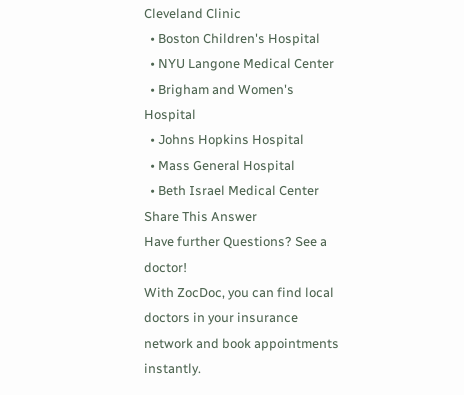Cleveland Clinic
  • Boston Children's Hospital
  • NYU Langone Medical Center
  • Brigham and Women's Hospital
  • Johns Hopkins Hospital
  • Mass General Hospital
  • Beth Israel Medical Center
Share This Answer
Have further Questions? See a doctor!
With ZocDoc, you can find local doctors in your insurance network and book appointments instantly.